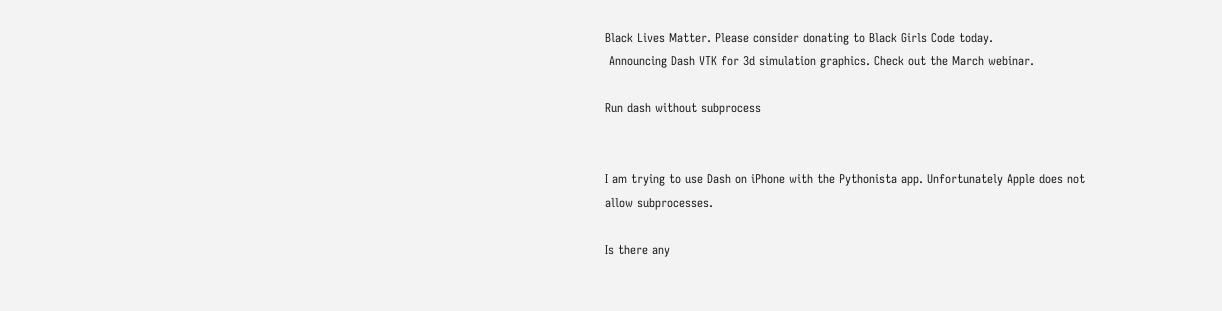Black Lives Matter. Please consider donating to Black Girls Code today.
 Announcing Dash VTK for 3d simulation graphics. Check out the March webinar.

Run dash without subprocess


I am trying to use Dash on iPhone with the Pythonista app. Unfortunately Apple does not allow subprocesses.

Is there any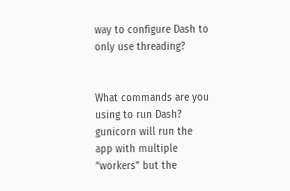way to configure Dash to only use threading?


What commands are you using to run Dash? gunicorn will run the app with multiple “workers” but the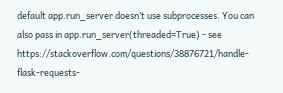default app.run_server doesn’t use subprocesses. You can also pass in app.run_server(threaded=True) - see https://stackoverflow.com/questions/38876721/handle-flask-requests-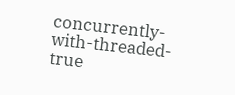concurrently-with-threaded-true